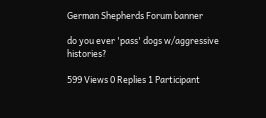German Shepherds Forum banner

do you ever 'pass' dogs w/aggressive histories?

599 Views 0 Replies 1 Participant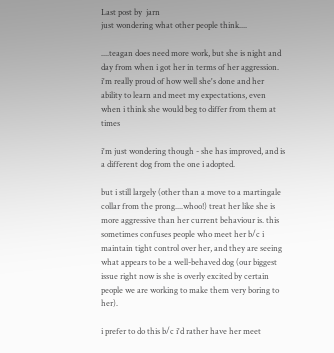Last post by  jarn
just wondering what other people think....

....teagan does need more work, but she is night and day from when i got her in terms of her aggression. i'm really proud of how well she's done and her ability to learn and meet my expectations, even when i think she would beg to differ from them at times

i'm just wondering though - she has improved, and is a different dog from the one i adopted.

but i still largely (other than a move to a martingale collar from the prong....whoo!) treat her like she is more aggressive than her current behaviour is. this sometimes confuses people who meet her b/c i maintain tight control over her, and they are seeing what appears to be a well-behaved dog (our biggest issue right now is she is overly excited by certain people we are working to make them very boring to her).

i prefer to do this b/c i'd rather have her meet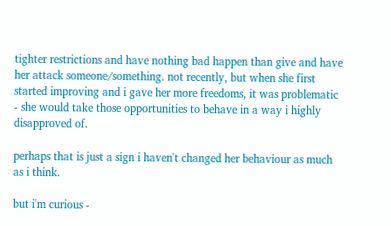tighter restrictions and have nothing bad happen than give and have her attack someone/something. not recently, but when she first started improving and i gave her more freedoms, it was problematic - she would take those opportunities to behave in a way i highly disapproved of.

perhaps that is just a sign i haven't changed her behaviour as much as i think.

but i'm curious -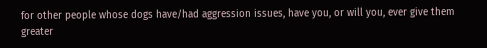for other people whose dogs have/had aggression issues, have you, or will you, ever give them greater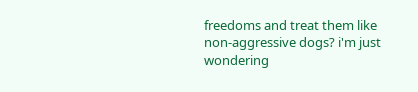freedoms and treat them like non-aggressive dogs? i'm just wondering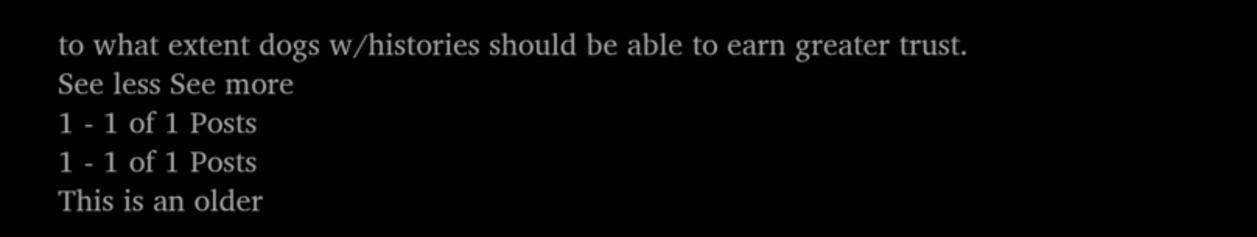to what extent dogs w/histories should be able to earn greater trust.
See less See more
1 - 1 of 1 Posts
1 - 1 of 1 Posts
This is an older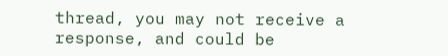thread, you may not receive a response, and could be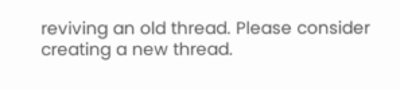reviving an old thread. Please consider creating a new thread.